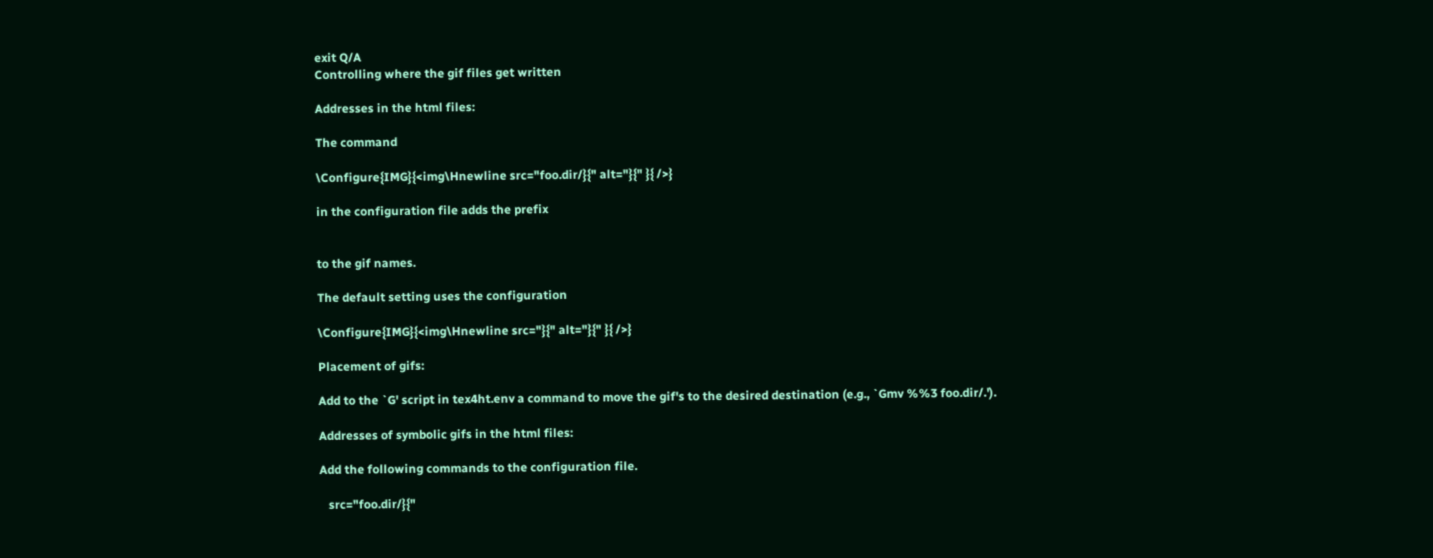exit Q/A
Controlling where the gif files get written

Addresses in the html files:

The command

\Configure{IMG}{<img\Hnewline src="foo.dir/}{" alt="}{" }{ />}

in the configuration file adds the prefix


to the gif names.

The default setting uses the configuration

\Configure{IMG}{<img\Hnewline src="}{" alt="}{" }{ />}

Placement of gifs:

Add to the `G' script in tex4ht.env a command to move the gif's to the desired destination (e.g., `Gmv %%3 foo.dir/.').

Addresses of symbolic gifs in the html files:

Add the following commands to the configuration file.

   src="foo.dir/}{"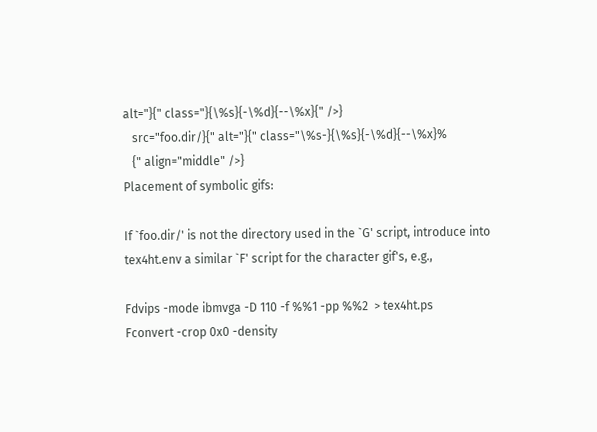alt="}{" class="}{\%s}{-\%d}{--\%x}{" />}
   src="foo.dir/}{" alt="}{" class="\%s-}{\%s}{-\%d}{--\%x}%
   {" align="middle" />}
Placement of symbolic gifs:

If `foo.dir/' is not the directory used in the `G' script, introduce into tex4ht.env a similar `F' script for the character gif's, e.g.,

Fdvips -mode ibmvga -D 110 -f %%1 -pp %%2  > tex4ht.ps
Fconvert -crop 0x0 -density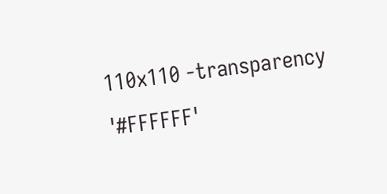110x110 -transparency '#FFFFFF'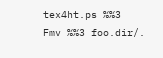tex4ht.ps %%3
Fmv %%3 foo.dir/.